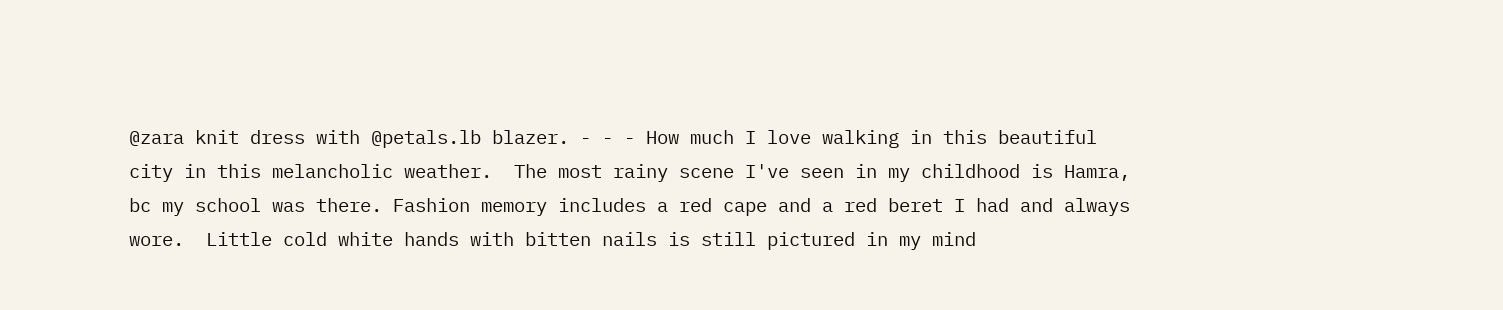@zara knit dress with @petals.lb blazer. - - - How much I love walking in this beautiful city in this melancholic weather.  The most rainy scene I've seen in my childhood is Hamra, bc my school was there. Fashion memory includes a red cape and a red beret I had and always wore.  Little cold white hands with bitten nails is still pictured in my mind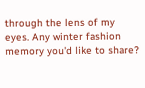through the lens of my eyes. Any winter fashion memory you'd like to share?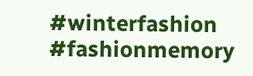#winterfashion #fashionmemory